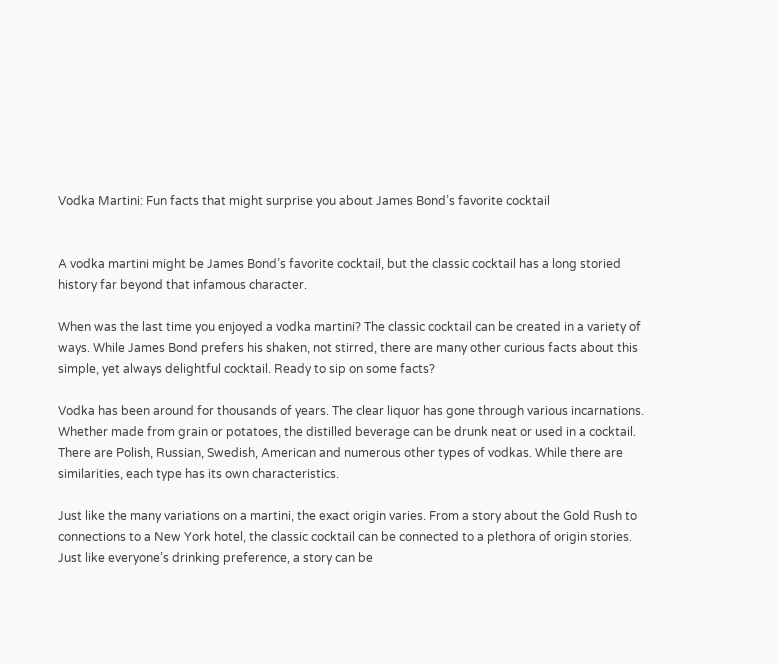Vodka Martini: Fun facts that might surprise you about James Bond’s favorite cocktail


A vodka martini might be James Bond’s favorite cocktail, but the classic cocktail has a long storied history far beyond that infamous character.

When was the last time you enjoyed a vodka martini? The classic cocktail can be created in a variety of ways. While James Bond prefers his shaken, not stirred, there are many other curious facts about this simple, yet always delightful cocktail. Ready to sip on some facts?

Vodka has been around for thousands of years. The clear liquor has gone through various incarnations. Whether made from grain or potatoes, the distilled beverage can be drunk neat or used in a cocktail. There are Polish, Russian, Swedish, American and numerous other types of vodkas. While there are similarities, each type has its own characteristics.

Just like the many variations on a martini, the exact origin varies. From a story about the Gold Rush to connections to a New York hotel, the classic cocktail can be connected to a plethora of origin stories. Just like everyone’s drinking preference, a story can be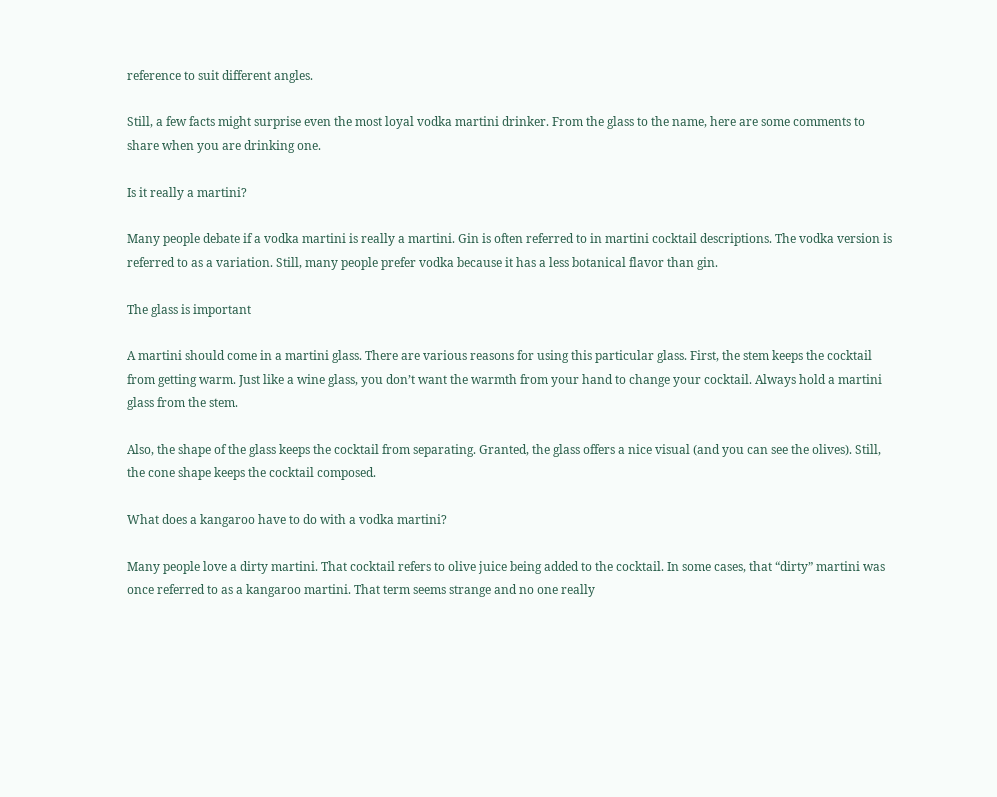reference to suit different angles.

Still, a few facts might surprise even the most loyal vodka martini drinker. From the glass to the name, here are some comments to share when you are drinking one.

Is it really a martini?

Many people debate if a vodka martini is really a martini. Gin is often referred to in martini cocktail descriptions. The vodka version is referred to as a variation. Still, many people prefer vodka because it has a less botanical flavor than gin.

The glass is important

A martini should come in a martini glass. There are various reasons for using this particular glass. First, the stem keeps the cocktail from getting warm. Just like a wine glass, you don’t want the warmth from your hand to change your cocktail. Always hold a martini glass from the stem.

Also, the shape of the glass keeps the cocktail from separating. Granted, the glass offers a nice visual (and you can see the olives). Still, the cone shape keeps the cocktail composed.

What does a kangaroo have to do with a vodka martini?

Many people love a dirty martini. That cocktail refers to olive juice being added to the cocktail. In some cases, that “dirty” martini was once referred to as a kangaroo martini. That term seems strange and no one really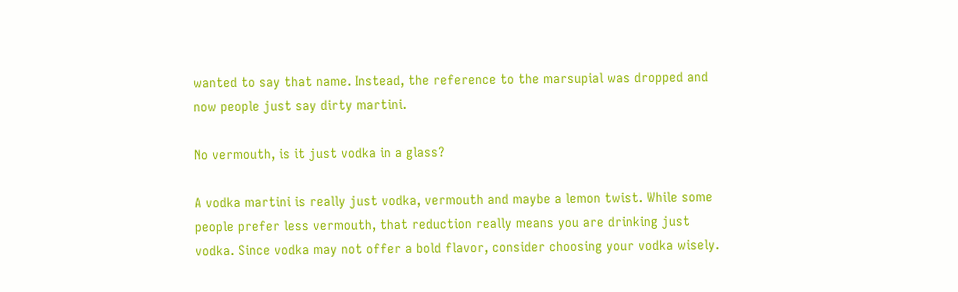wanted to say that name. Instead, the reference to the marsupial was dropped and now people just say dirty martini.

No vermouth, is it just vodka in a glass?

A vodka martini is really just vodka, vermouth and maybe a lemon twist. While some people prefer less vermouth, that reduction really means you are drinking just vodka. Since vodka may not offer a bold flavor, consider choosing your vodka wisely.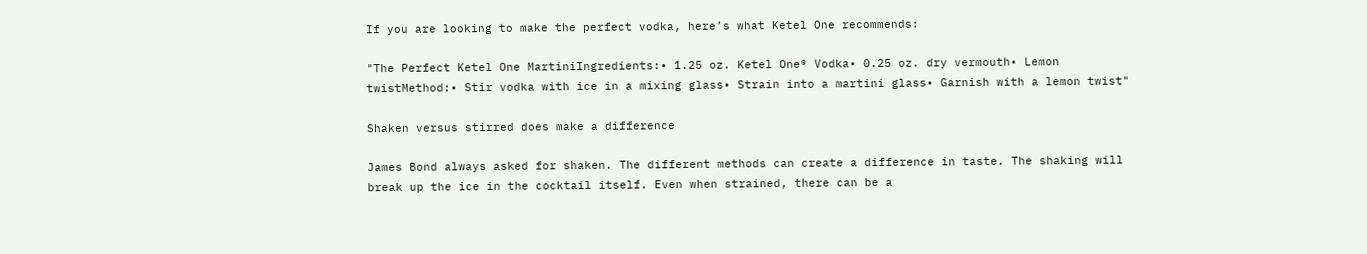If you are looking to make the perfect vodka, here’s what Ketel One recommends:

"The Perfect Ketel One MartiniIngredients:• 1.25 oz. Ketel One® Vodka• 0.25 oz. dry vermouth• Lemon twistMethod:• Stir vodka with ice in a mixing glass• Strain into a martini glass• Garnish with a lemon twist"

Shaken versus stirred does make a difference

James Bond always asked for shaken. The different methods can create a difference in taste. The shaking will break up the ice in the cocktail itself. Even when strained, there can be a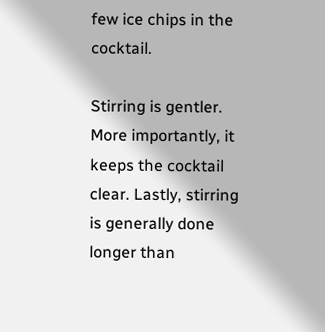few ice chips in the cocktail.

Stirring is gentler. More importantly, it keeps the cocktail clear. Lastly, stirring is generally done longer than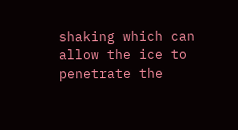shaking which can allow the ice to penetrate the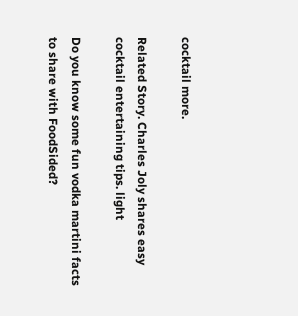cocktail more.

Related Story. Charles Joly shares easy cocktail entertaining tips. light

Do you know some fun vodka martini facts to share with FoodSided?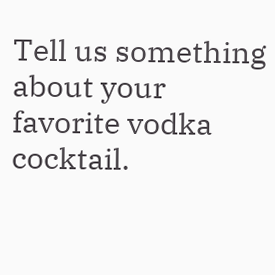Tell us something about your favorite vodka cocktail.